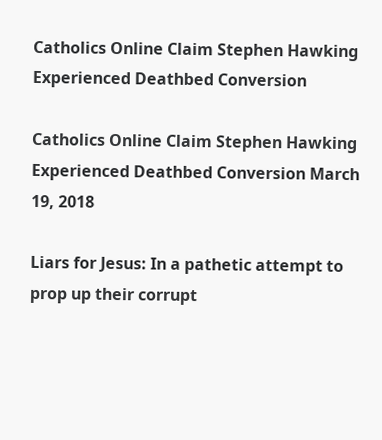Catholics Online Claim Stephen Hawking Experienced Deathbed Conversion

Catholics Online Claim Stephen Hawking Experienced Deathbed Conversion March 19, 2018

Liars for Jesus: In a pathetic attempt to prop up their corrupt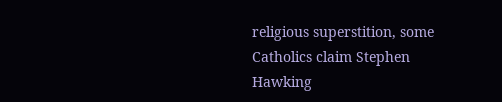religious superstition, some Catholics claim Stephen Hawking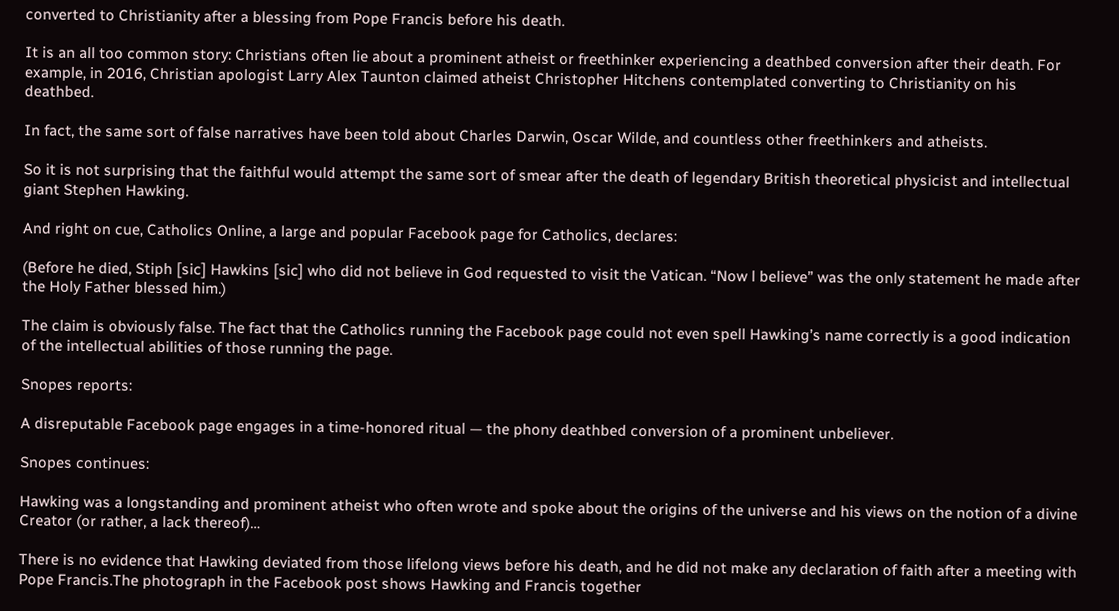converted to Christianity after a blessing from Pope Francis before his death.

It is an all too common story: Christians often lie about a prominent atheist or freethinker experiencing a deathbed conversion after their death. For example, in 2016, Christian apologist Larry Alex Taunton claimed atheist Christopher Hitchens contemplated converting to Christianity on his deathbed.

In fact, the same sort of false narratives have been told about Charles Darwin, Oscar Wilde, and countless other freethinkers and atheists.

So it is not surprising that the faithful would attempt the same sort of smear after the death of legendary British theoretical physicist and intellectual giant Stephen Hawking.

And right on cue, Catholics Online, a large and popular Facebook page for Catholics, declares:

(Before he died, Stiph [sic] Hawkins [sic] who did not believe in God requested to visit the Vatican. “Now l believe” was the only statement he made after the Holy Father blessed him.)

The claim is obviously false. The fact that the Catholics running the Facebook page could not even spell Hawking’s name correctly is a good indication of the intellectual abilities of those running the page.

Snopes reports:

A disreputable Facebook page engages in a time-honored ritual — the phony deathbed conversion of a prominent unbeliever.

Snopes continues:

Hawking was a longstanding and prominent atheist who often wrote and spoke about the origins of the universe and his views on the notion of a divine Creator (or rather, a lack thereof)…

There is no evidence that Hawking deviated from those lifelong views before his death, and he did not make any declaration of faith after a meeting with Pope Francis.The photograph in the Facebook post shows Hawking and Francis together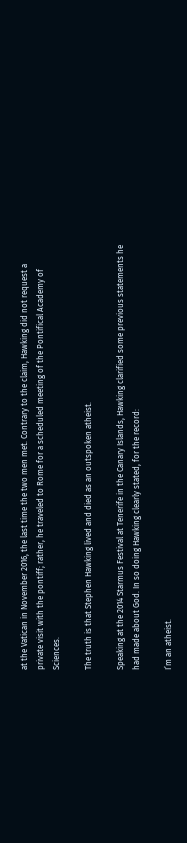at the Vatican in November 2016, the last time the two men met. Contrary to the claim, Hawking did not request a private visit with the pontiff; rather, he traveled to Rome for a scheduled meeting of the Pontifical Academy of Sciences.

The truth is that Stephen Hawking lived and died as an outspoken atheist.

Speaking at the 2014 Starmus Festival at Tenerife in the Canary Islands, Hawking clarified some previous statements he had made about God. In so doing Hawking clearly stated, for the record:

I’m an atheist.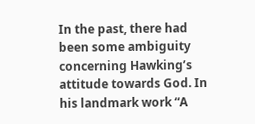In the past, there had been some ambiguity concerning Hawking’s attitude towards God. In his landmark work “A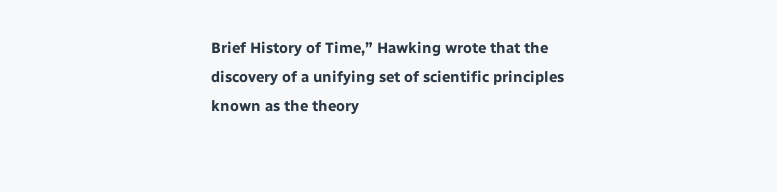Brief History of Time,” Hawking wrote that the discovery of a unifying set of scientific principles known as the theory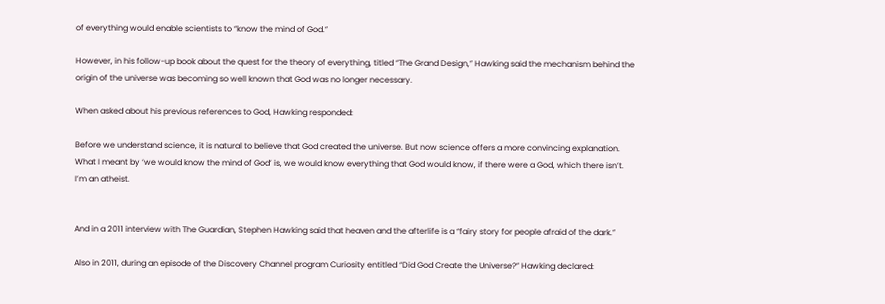of everything would enable scientists to “know the mind of God.”

However, in his follow-up book about the quest for the theory of everything, titled “The Grand Design,” Hawking said the mechanism behind the origin of the universe was becoming so well known that God was no longer necessary.

When asked about his previous references to God, Hawking responded:

Before we understand science, it is natural to believe that God created the universe. But now science offers a more convincing explanation. What I meant by ‘we would know the mind of God’ is, we would know everything that God would know, if there were a God, which there isn’t. I’m an atheist.


And in a 2011 interview with The Guardian, Stephen Hawking said that heaven and the afterlife is a “fairy story for people afraid of the dark.”

Also in 2011, during an episode of the Discovery Channel program Curiosity entitled “Did God Create the Universe?” Hawking declared: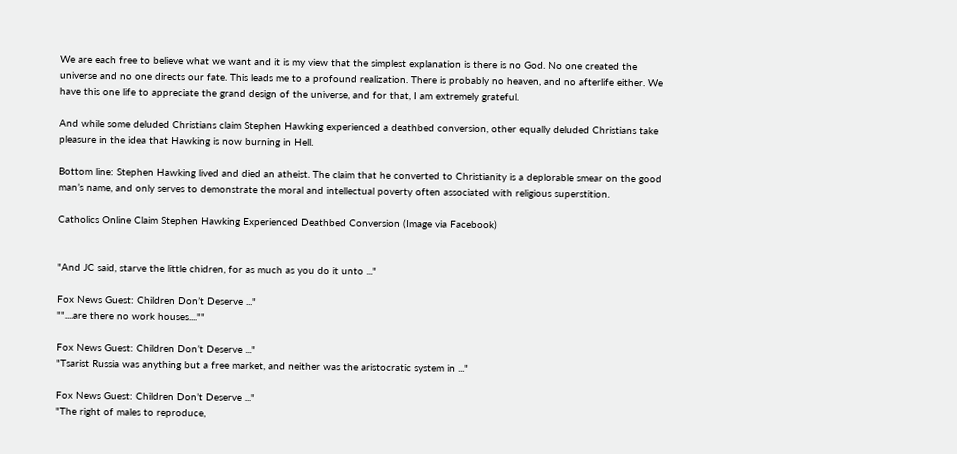We are each free to believe what we want and it is my view that the simplest explanation is there is no God. No one created the universe and no one directs our fate. This leads me to a profound realization. There is probably no heaven, and no afterlife either. We have this one life to appreciate the grand design of the universe, and for that, I am extremely grateful.

And while some deluded Christians claim Stephen Hawking experienced a deathbed conversion, other equally deluded Christians take pleasure in the idea that Hawking is now burning in Hell.

Bottom line: Stephen Hawking lived and died an atheist. The claim that he converted to Christianity is a deplorable smear on the good man’s name, and only serves to demonstrate the moral and intellectual poverty often associated with religious superstition.

Catholics Online Claim Stephen Hawking Experienced Deathbed Conversion (Image via Facebook)


"And JC said, starve the little chidren, for as much as you do it unto ..."

Fox News Guest: Children Don’t Deserve ..."
""....are there no work houses....""

Fox News Guest: Children Don’t Deserve ..."
"Tsarist Russia was anything but a free market, and neither was the aristocratic system in ..."

Fox News Guest: Children Don’t Deserve ..."
"The right of males to reproduce,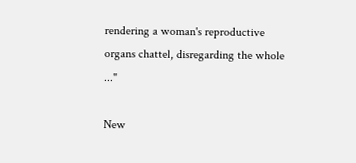rendering a woman's reproductive organs chattel, disregarding the whole ..."

New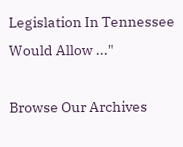Legislation In Tennessee Would Allow ..."

Browse Our Archives